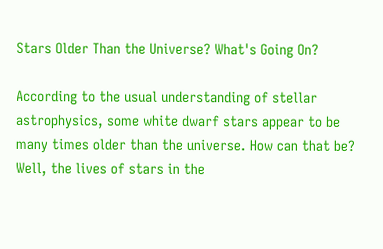Stars Older Than the Universe? What's Going On?

According to the usual understanding of stellar astrophysics, some white dwarf stars appear to be many times older than the universe. How can that be? Well, the lives of stars in the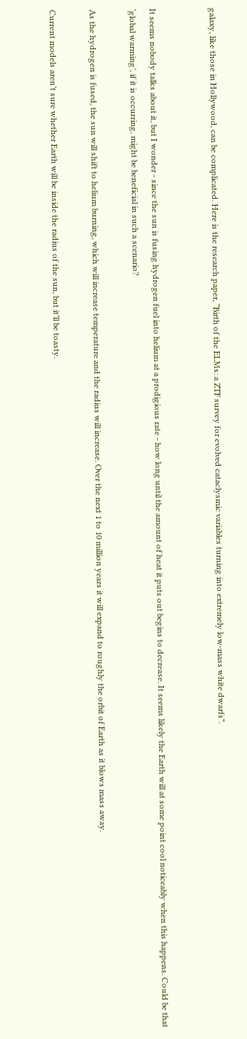galaxy, like those in Hollywood, can be complicated. Here is the research paper, “Birth of the ELMs: a ZTF survey for evolved cataclysmic variables turning into extremely low-mass white dwarfs”.


It seems nobody talks about it, but I wonder - since the sun is fusing hydrogen fuel into helium at a prodigious rate - how long until the amount of heat it puts out begins to decrease. It seems likely the Earth will at some point cool noticeably when this happens. Could be that ‘global warming’, if it is occurring, might be beneficial in such a scenario?

As the hydrogen is fused, the sun will shift to helium burning, which will increase temperature and the radius will increase. Over the next 1 to 10 million years it will expand to roughly the orbit of Earth as it blows mass away.

Current models aren’t sure whether Earth will be inside the radius of the sun, but it’ll be toasty.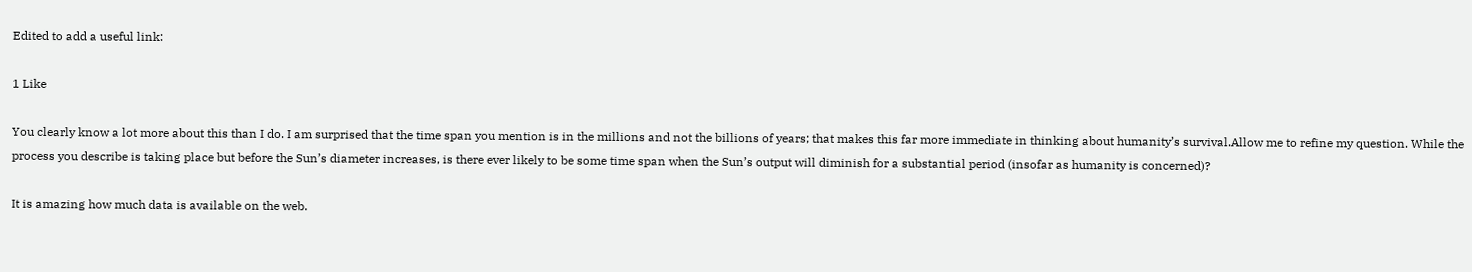Edited to add a useful link:

1 Like

You clearly know a lot more about this than I do. I am surprised that the time span you mention is in the millions and not the billions of years; that makes this far more immediate in thinking about humanity’s survival.Allow me to refine my question. While the process you describe is taking place but before the Sun’s diameter increases, is there ever likely to be some time span when the Sun’s output will diminish for a substantial period (insofar as humanity is concerned)?

It is amazing how much data is available on the web.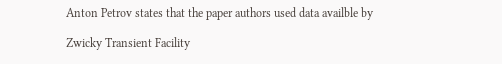Anton Petrov states that the paper authors used data availble by

Zwicky Transient Facility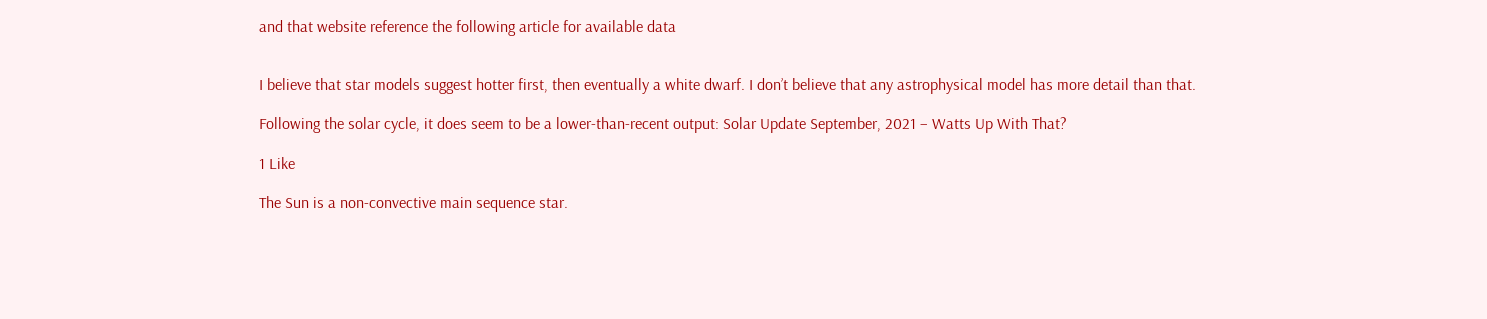and that website reference the following article for available data


I believe that star models suggest hotter first, then eventually a white dwarf. I don’t believe that any astrophysical model has more detail than that.

Following the solar cycle, it does seem to be a lower-than-recent output: Solar Update September, 2021 – Watts Up With That?

1 Like

The Sun is a non-convective main sequence star.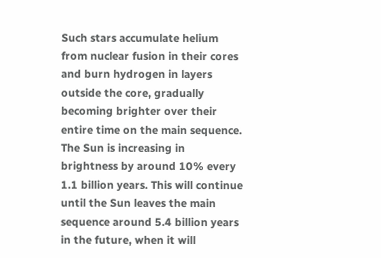Such stars accumulate helium from nuclear fusion in their cores and burn hydrogen in layers outside the core, gradually becoming brighter over their entire time on the main sequence. The Sun is increasing in brightness by around 10% every 1.1 billion years. This will continue until the Sun leaves the main sequence around 5.4 billion years in the future, when it will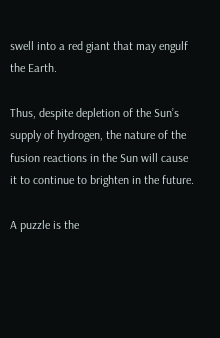swell into a red giant that may engulf the Earth.

Thus, despite depletion of the Sun’s supply of hydrogen, the nature of the fusion reactions in the Sun will cause it to continue to brighten in the future.

A puzzle is the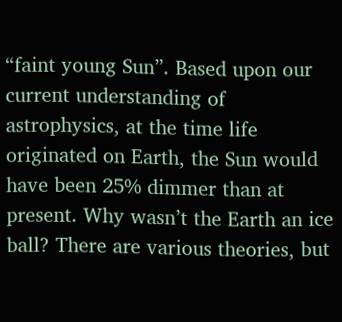“faint young Sun”. Based upon our current understanding of astrophysics, at the time life originated on Earth, the Sun would have been 25% dimmer than at present. Why wasn’t the Earth an ice ball? There are various theories, but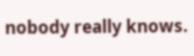nobody really knows.